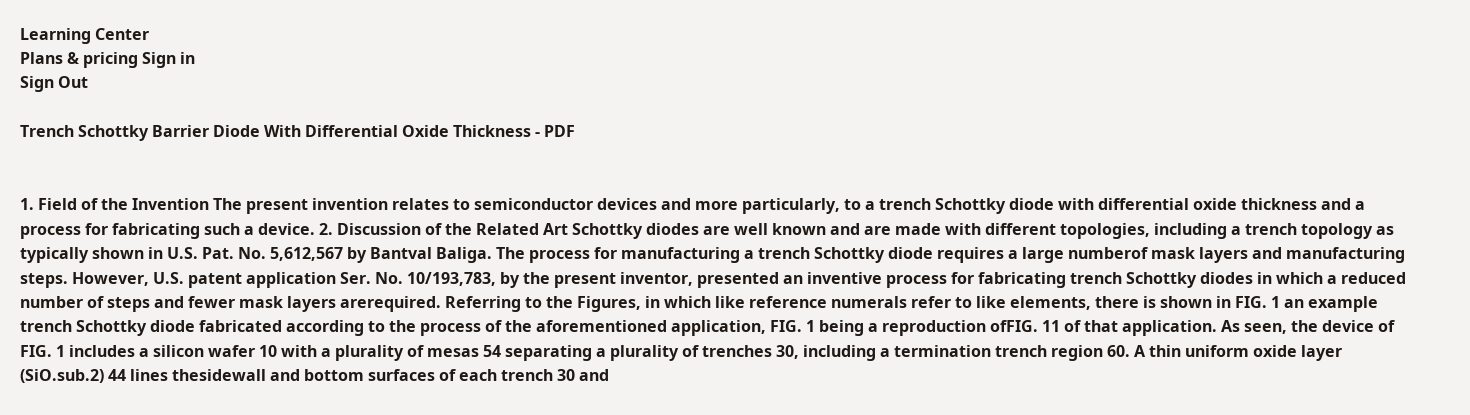Learning Center
Plans & pricing Sign in
Sign Out

Trench Schottky Barrier Diode With Differential Oxide Thickness - PDF


1. Field of the Invention The present invention relates to semiconductor devices and more particularly, to a trench Schottky diode with differential oxide thickness and a process for fabricating such a device. 2. Discussion of the Related Art Schottky diodes are well known and are made with different topologies, including a trench topology as typically shown in U.S. Pat. No. 5,612,567 by Bantval Baliga. The process for manufacturing a trench Schottky diode requires a large numberof mask layers and manufacturing steps. However, U.S. patent application Ser. No. 10/193,783, by the present inventor, presented an inventive process for fabricating trench Schottky diodes in which a reduced number of steps and fewer mask layers arerequired. Referring to the Figures, in which like reference numerals refer to like elements, there is shown in FIG. 1 an example trench Schottky diode fabricated according to the process of the aforementioned application, FIG. 1 being a reproduction ofFIG. 11 of that application. As seen, the device of FIG. 1 includes a silicon wafer 10 with a plurality of mesas 54 separating a plurality of trenches 30, including a termination trench region 60. A thin uniform oxide layer (SiO.sub.2) 44 lines thesidewall and bottom surfaces of each trench 30 and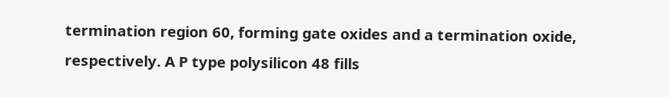termination region 60, forming gate oxides and a termination oxide, respectively. A P type polysilicon 48 fills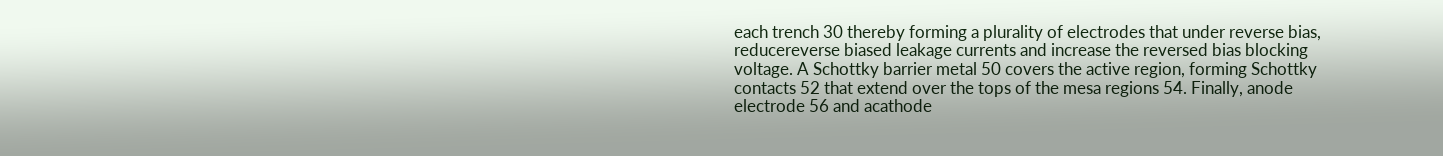each trench 30 thereby forming a plurality of electrodes that under reverse bias, reducereverse biased leakage currents and increase the reversed bias blocking voltage. A Schottky barrier metal 50 covers the active region, forming Schottky contacts 52 that extend over the tops of the mesa regions 54. Finally, anode electrode 56 and acathode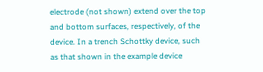electrode (not shown) extend over the top and bottom surfaces, respectively, of the device. In a trench Schottky device, such as that shown in the example device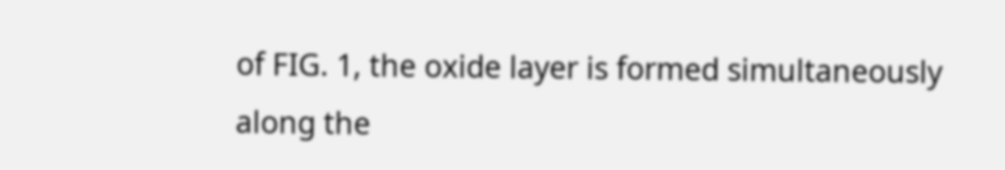of FIG. 1, the oxide layer is formed simultaneously along the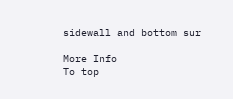sidewall and bottom sur

More Info
To top